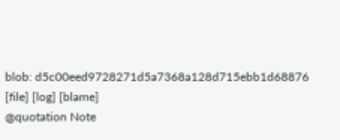blob: d5c00eed9728271d5a7368a128d715ebb1d68876 [file] [log] [blame]
@quotation Note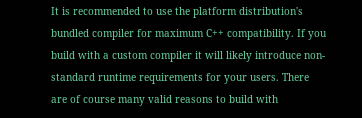It is recommended to use the platform distribution's bundled compiler for maximum C++ compatibility. If you build with a custom compiler it will likely introduce non-standard runtime requirements for your users. There are of course many valid reasons to build with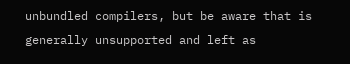unbundled compilers, but be aware that is generally unsupported and left as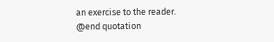an exercise to the reader.
@end quotation